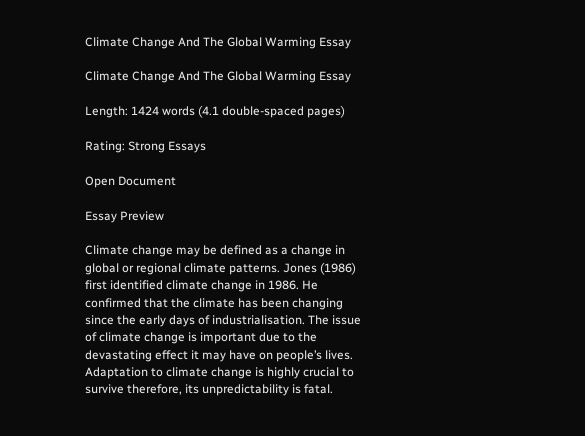Climate Change And The Global Warming Essay

Climate Change And The Global Warming Essay

Length: 1424 words (4.1 double-spaced pages)

Rating: Strong Essays

Open Document

Essay Preview

Climate change may be defined as a change in global or regional climate patterns. Jones (1986) first identified climate change in 1986. He confirmed that the climate has been changing since the early days of industrialisation. The issue of climate change is important due to the devastating effect it may have on people’s lives. Adaptation to climate change is highly crucial to survive therefore, its unpredictability is fatal.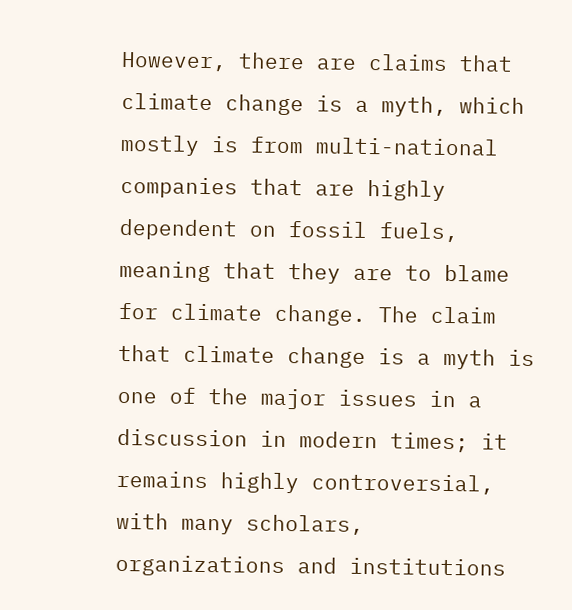However, there are claims that climate change is a myth, which mostly is from multi-national companies that are highly dependent on fossil fuels, meaning that they are to blame for climate change. The claim that climate change is a myth is one of the major issues in a discussion in modern times; it remains highly controversial, with many scholars, organizations and institutions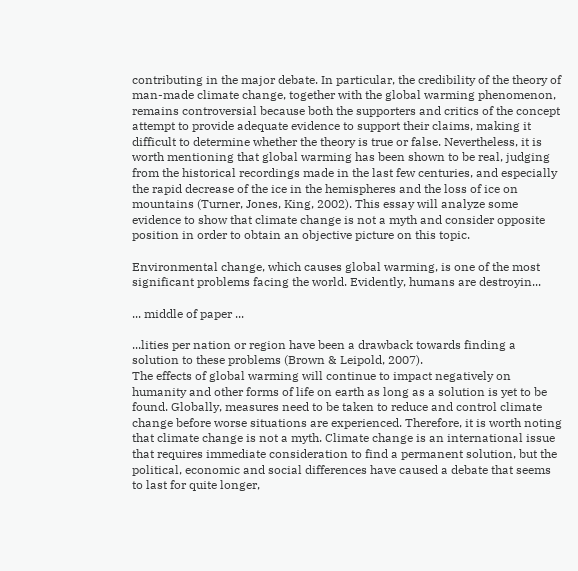contributing in the major debate. In particular, the credibility of the theory of man-made climate change, together with the global warming phenomenon, remains controversial because both the supporters and critics of the concept attempt to provide adequate evidence to support their claims, making it difficult to determine whether the theory is true or false. Nevertheless, it is worth mentioning that global warming has been shown to be real, judging from the historical recordings made in the last few centuries, and especially the rapid decrease of the ice in the hemispheres and the loss of ice on mountains (Turner, Jones, King, 2002). This essay will analyze some evidence to show that climate change is not a myth and consider opposite position in order to obtain an objective picture on this topic.

Environmental change, which causes global warming, is one of the most significant problems facing the world. Evidently, humans are destroyin...

... middle of paper ...

...lities per nation or region have been a drawback towards finding a solution to these problems (Brown & Leipold, 2007).
The effects of global warming will continue to impact negatively on humanity and other forms of life on earth as long as a solution is yet to be found. Globally, measures need to be taken to reduce and control climate change before worse situations are experienced. Therefore, it is worth noting that climate change is not a myth. Climate change is an international issue that requires immediate consideration to find a permanent solution, but the political, economic and social differences have caused a debate that seems to last for quite longer,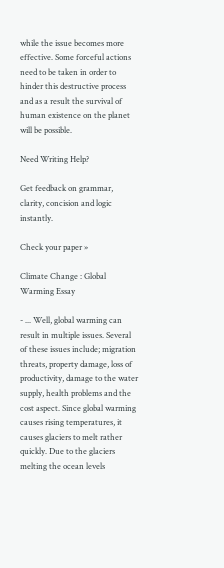while the issue becomes more effective. Some forceful actions need to be taken in order to hinder this destructive process and as a result the survival of human existence on the planet will be possible.

Need Writing Help?

Get feedback on grammar, clarity, concision and logic instantly.

Check your paper »

Climate Change : Global Warming Essay

- ... Well, global warming can result in multiple issues. Several of these issues include; migration threats, property damage, loss of productivity, damage to the water supply, health problems and the cost aspect. Since global warming causes rising temperatures, it causes glaciers to melt rather quickly. Due to the glaciers melting the ocean levels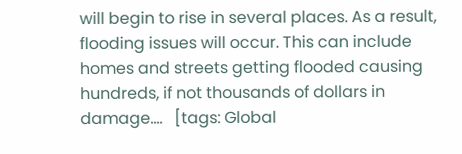will begin to rise in several places. As a result, flooding issues will occur. This can include homes and streets getting flooded causing hundreds, if not thousands of dollars in damage....   [tags: Global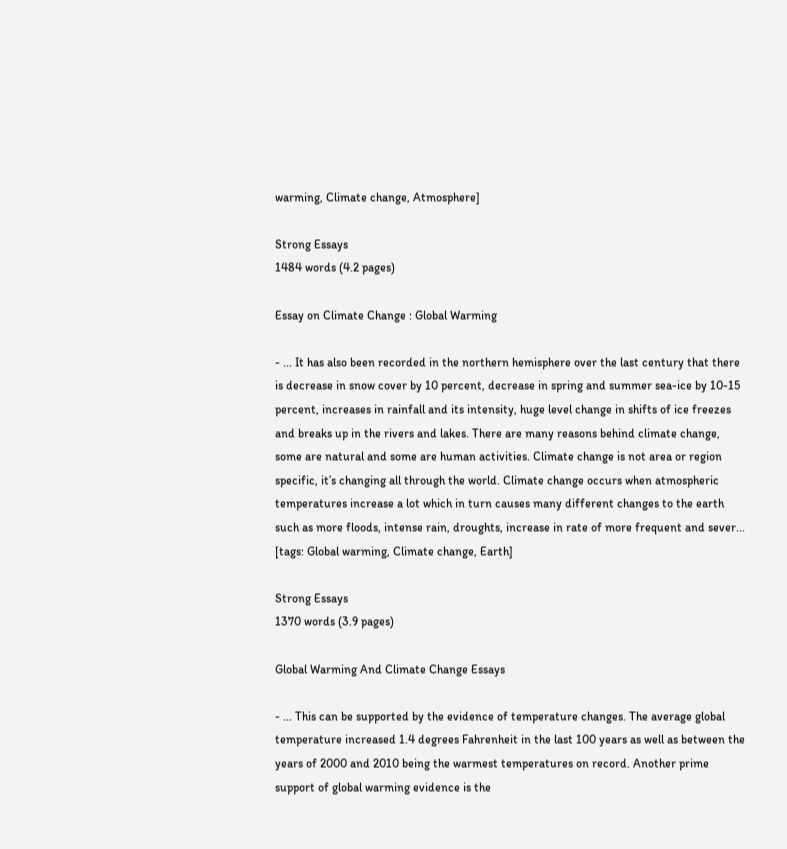warming, Climate change, Atmosphere]

Strong Essays
1484 words (4.2 pages)

Essay on Climate Change : Global Warming

- ... It has also been recorded in the northern hemisphere over the last century that there is decrease in snow cover by 10 percent, decrease in spring and summer sea-ice by 10-15 percent, increases in rainfall and its intensity, huge level change in shifts of ice freezes and breaks up in the rivers and lakes. There are many reasons behind climate change, some are natural and some are human activities. Climate change is not area or region specific, it’s changing all through the world. Climate change occurs when atmospheric temperatures increase a lot which in turn causes many different changes to the earth such as more floods, intense rain, droughts, increase in rate of more frequent and sever...   [tags: Global warming, Climate change, Earth]

Strong Essays
1370 words (3.9 pages)

Global Warming And Climate Change Essays

- ... This can be supported by the evidence of temperature changes. The average global temperature increased 1.4 degrees Fahrenheit in the last 100 years as well as between the years of 2000 and 2010 being the warmest temperatures on record. Another prime support of global warming evidence is the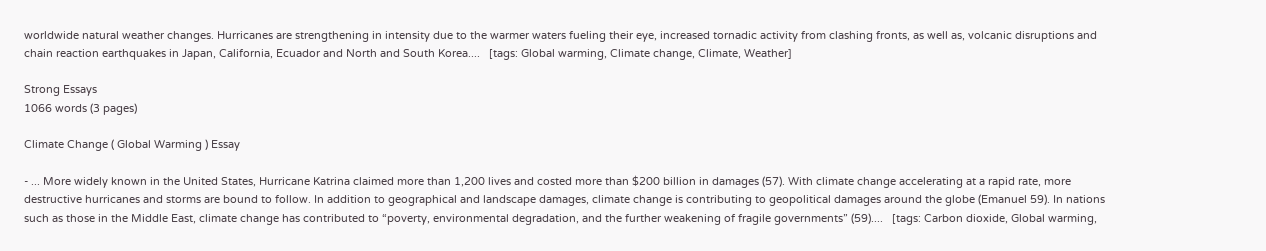worldwide natural weather changes. Hurricanes are strengthening in intensity due to the warmer waters fueling their eye, increased tornadic activity from clashing fronts, as well as, volcanic disruptions and chain reaction earthquakes in Japan, California, Ecuador and North and South Korea....   [tags: Global warming, Climate change, Climate, Weather]

Strong Essays
1066 words (3 pages)

Climate Change ( Global Warming ) Essay

- ... More widely known in the United States, Hurricane Katrina claimed more than 1,200 lives and costed more than $200 billion in damages (57). With climate change accelerating at a rapid rate, more destructive hurricanes and storms are bound to follow. In addition to geographical and landscape damages, climate change is contributing to geopolitical damages around the globe (Emanuel 59). In nations such as those in the Middle East, climate change has contributed to “poverty, environmental degradation, and the further weakening of fragile governments” (59)....   [tags: Carbon dioxide, Global warming,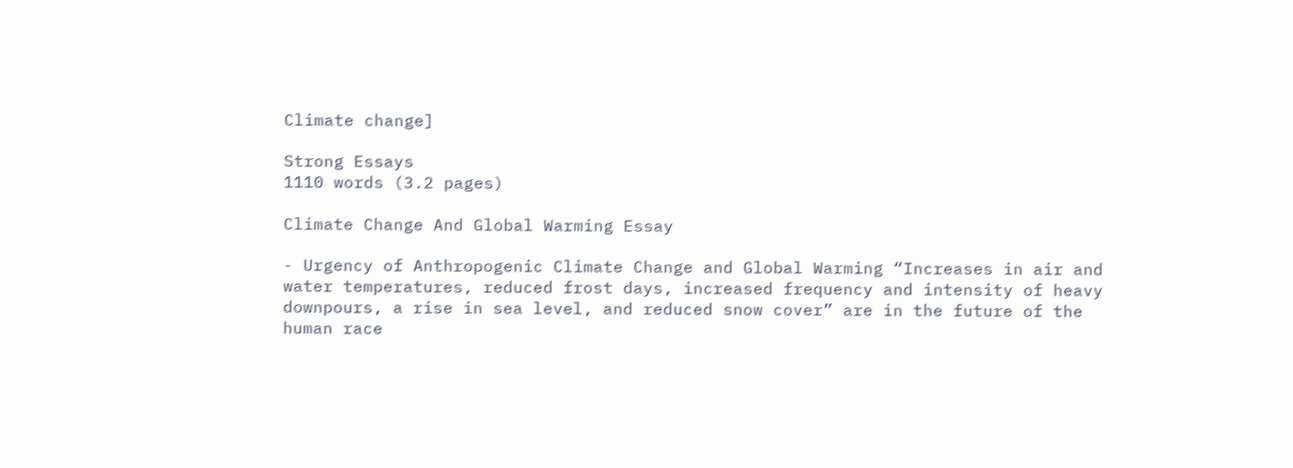Climate change]

Strong Essays
1110 words (3.2 pages)

Climate Change And Global Warming Essay

- Urgency of Anthropogenic Climate Change and Global Warming “Increases in air and water temperatures, reduced frost days, increased frequency and intensity of heavy downpours, a rise in sea level, and reduced snow cover” are in the future of the human race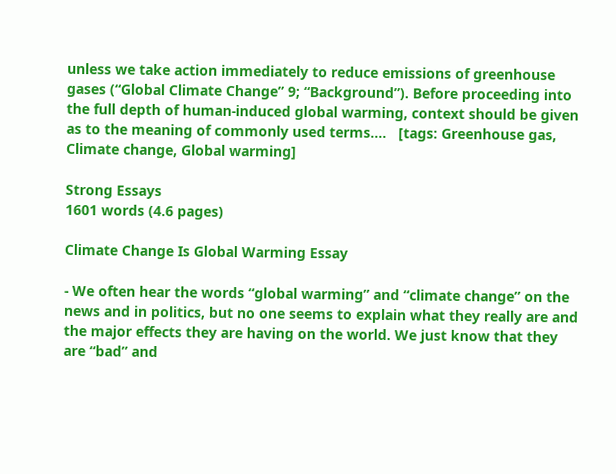unless we take action immediately to reduce emissions of greenhouse gases (“Global Climate Change” 9; “Background”). Before proceeding into the full depth of human-induced global warming, context should be given as to the meaning of commonly used terms....   [tags: Greenhouse gas, Climate change, Global warming]

Strong Essays
1601 words (4.6 pages)

Climate Change Is Global Warming Essay

- We often hear the words “global warming” and “climate change” on the news and in politics, but no one seems to explain what they really are and the major effects they are having on the world. We just know that they are “bad” and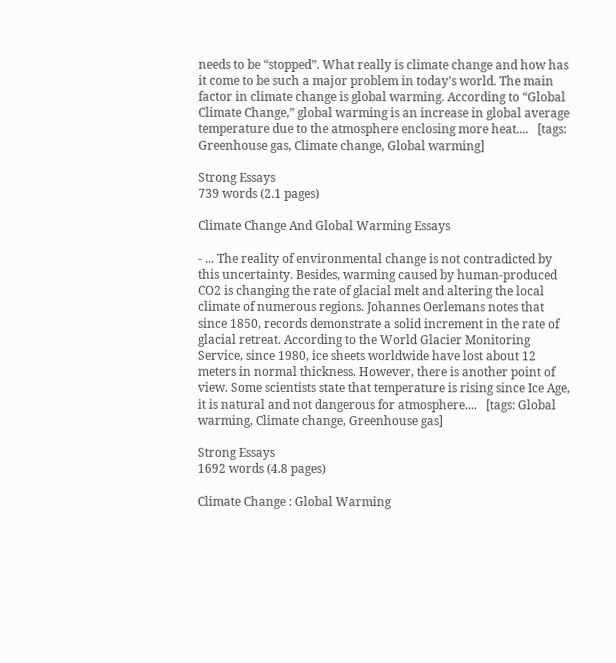needs to be “stopped”. What really is climate change and how has it come to be such a major problem in today’s world. The main factor in climate change is global warming. According to “Global Climate Change,” global warming is an increase in global average temperature due to the atmosphere enclosing more heat....   [tags: Greenhouse gas, Climate change, Global warming]

Strong Essays
739 words (2.1 pages)

Climate Change And Global Warming Essays

- ... The reality of environmental change is not contradicted by this uncertainty. Besides, warming caused by human-produced CO2 is changing the rate of glacial melt and altering the local climate of numerous regions. Johannes Oerlemans notes that since 1850, records demonstrate a solid increment in the rate of glacial retreat. According to the World Glacier Monitoring Service, since 1980, ice sheets worldwide have lost about 12 meters in normal thickness. However, there is another point of view. Some scientists state that temperature is rising since Ice Age, it is natural and not dangerous for atmosphere....   [tags: Global warming, Climate change, Greenhouse gas]

Strong Essays
1692 words (4.8 pages)

Climate Change : Global Warming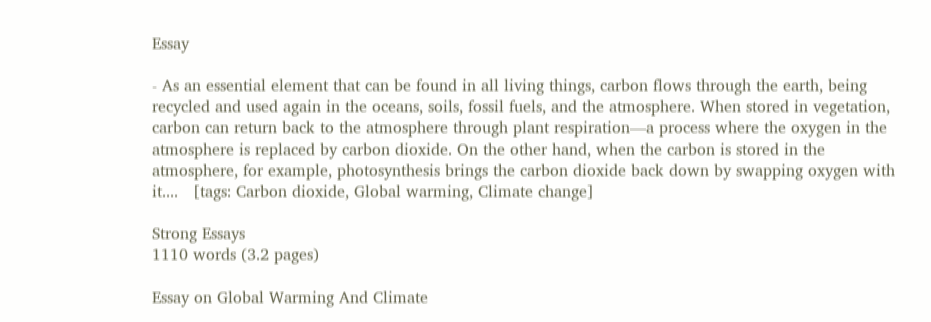Essay

- As an essential element that can be found in all living things, carbon flows through the earth, being recycled and used again in the oceans, soils, fossil fuels, and the atmosphere. When stored in vegetation, carbon can return back to the atmosphere through plant respiration—a process where the oxygen in the atmosphere is replaced by carbon dioxide. On the other hand, when the carbon is stored in the atmosphere, for example, photosynthesis brings the carbon dioxide back down by swapping oxygen with it....   [tags: Carbon dioxide, Global warming, Climate change]

Strong Essays
1110 words (3.2 pages)

Essay on Global Warming And Climate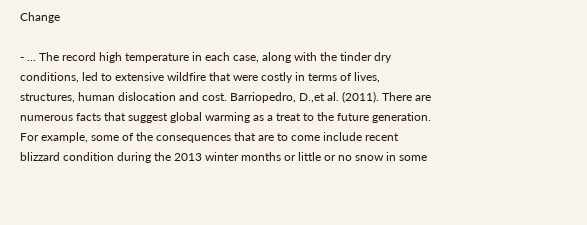Change

- ... The record high temperature in each case, along with the tinder dry conditions, led to extensive wildfire that were costly in terms of lives, structures, human dislocation and cost. Barriopedro, D.,et al. (2011). There are numerous facts that suggest global warming as a treat to the future generation. For example, some of the consequences that are to come include recent blizzard condition during the 2013 winter months or little or no snow in some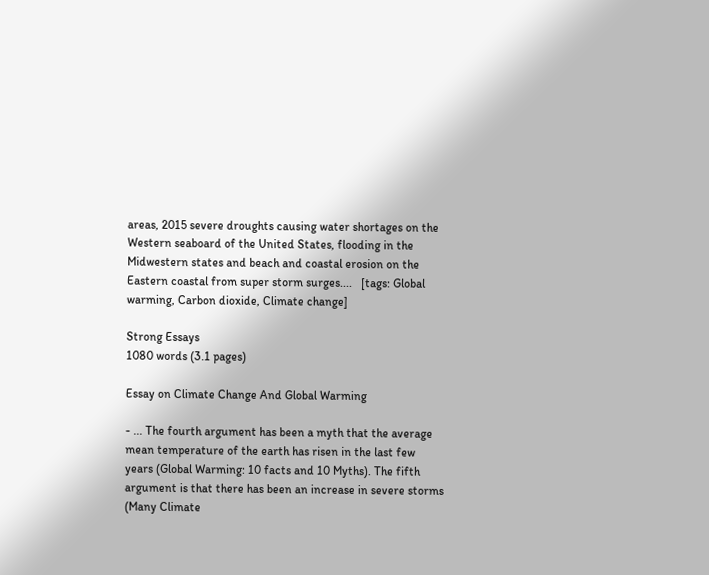areas, 2015 severe droughts causing water shortages on the Western seaboard of the United States, flooding in the Midwestern states and beach and coastal erosion on the Eastern coastal from super storm surges....   [tags: Global warming, Carbon dioxide, Climate change]

Strong Essays
1080 words (3.1 pages)

Essay on Climate Change And Global Warming

- ... The fourth argument has been a myth that the average mean temperature of the earth has risen in the last few years (Global Warming: 10 facts and 10 Myths). The fifth argument is that there has been an increase in severe storms (Many Climate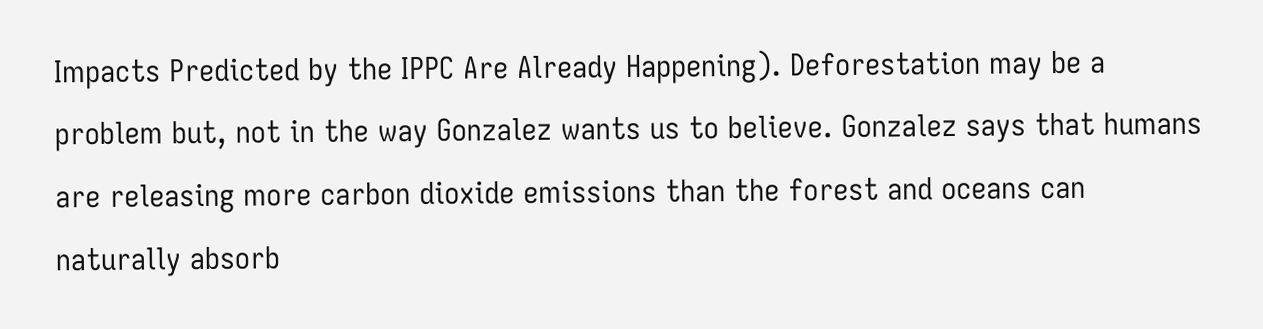Impacts Predicted by the IPPC Are Already Happening). Deforestation may be a problem but, not in the way Gonzalez wants us to believe. Gonzalez says that humans are releasing more carbon dioxide emissions than the forest and oceans can naturally absorb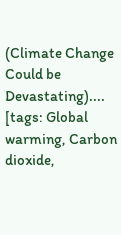(Climate Change Could be Devastating)....   [tags: Global warming, Carbon dioxide,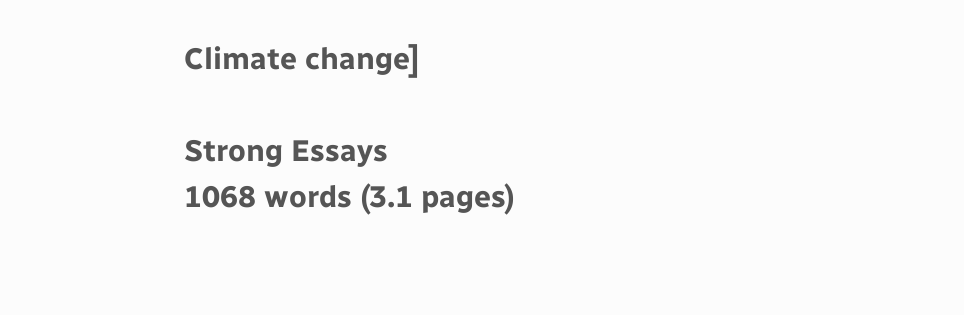Climate change]

Strong Essays
1068 words (3.1 pages)